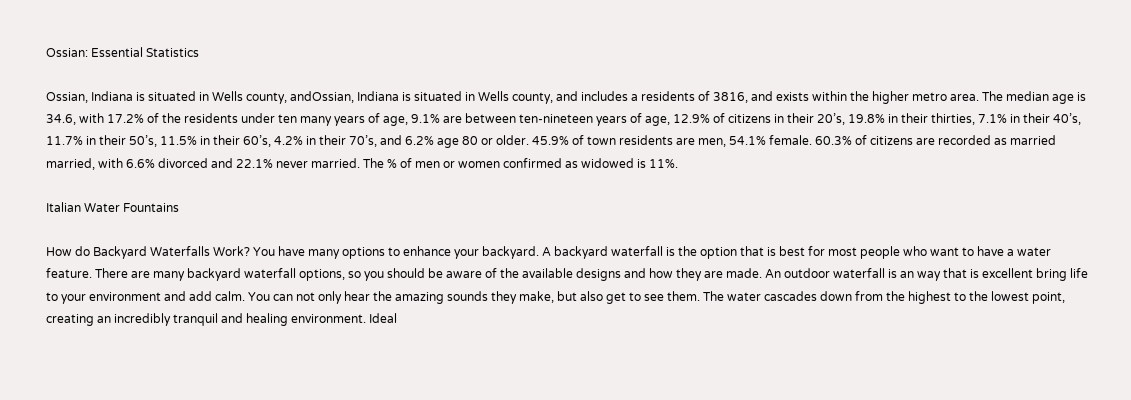Ossian: Essential Statistics

Ossian, Indiana is situated in Wells county, andOssian, Indiana is situated in Wells county, and includes a residents of 3816, and exists within the higher metro area. The median age is 34.6, with 17.2% of the residents under ten many years of age, 9.1% are between ten-nineteen years of age, 12.9% of citizens in their 20’s, 19.8% in their thirties, 7.1% in their 40’s, 11.7% in their 50’s, 11.5% in their 60’s, 4.2% in their 70’s, and 6.2% age 80 or older. 45.9% of town residents are men, 54.1% female. 60.3% of citizens are recorded as married married, with 6.6% divorced and 22.1% never married. The % of men or women confirmed as widowed is 11%.

Italian Water Fountains

How do Backyard Waterfalls Work? You have many options to enhance your backyard. A backyard waterfall is the option that is best for most people who want to have a water feature. There are many backyard waterfall options, so you should be aware of the available designs and how they are made. An outdoor waterfall is an way that is excellent bring life to your environment and add calm. You can not only hear the amazing sounds they make, but also get to see them. The water cascades down from the highest to the lowest point, creating an incredibly tranquil and healing environment. Ideal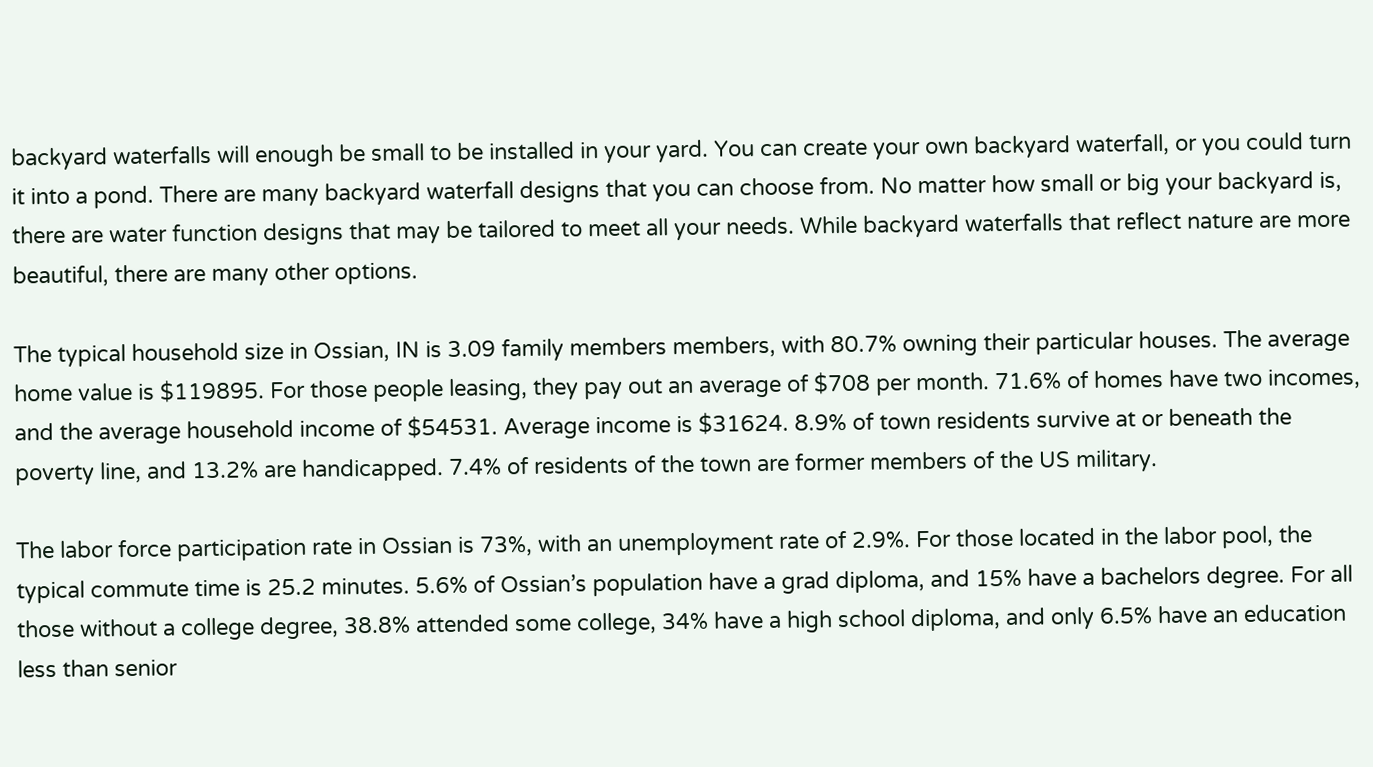backyard waterfalls will enough be small to be installed in your yard. You can create your own backyard waterfall, or you could turn it into a pond. There are many backyard waterfall designs that you can choose from. No matter how small or big your backyard is, there are water function designs that may be tailored to meet all your needs. While backyard waterfalls that reflect nature are more beautiful, there are many other options.

The typical household size in Ossian, IN is 3.09 family members members, with 80.7% owning their particular houses. The average home value is $119895. For those people leasing, they pay out an average of $708 per month. 71.6% of homes have two incomes, and the average household income of $54531. Average income is $31624. 8.9% of town residents survive at or beneath the poverty line, and 13.2% are handicapped. 7.4% of residents of the town are former members of the US military.

The labor force participation rate in Ossian is 73%, with an unemployment rate of 2.9%. For those located in the labor pool, the typical commute time is 25.2 minutes. 5.6% of Ossian’s population have a grad diploma, and 15% have a bachelors degree. For all those without a college degree, 38.8% attended some college, 34% have a high school diploma, and only 6.5% have an education less than senior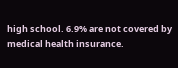high school. 6.9% are not covered by medical health insurance.